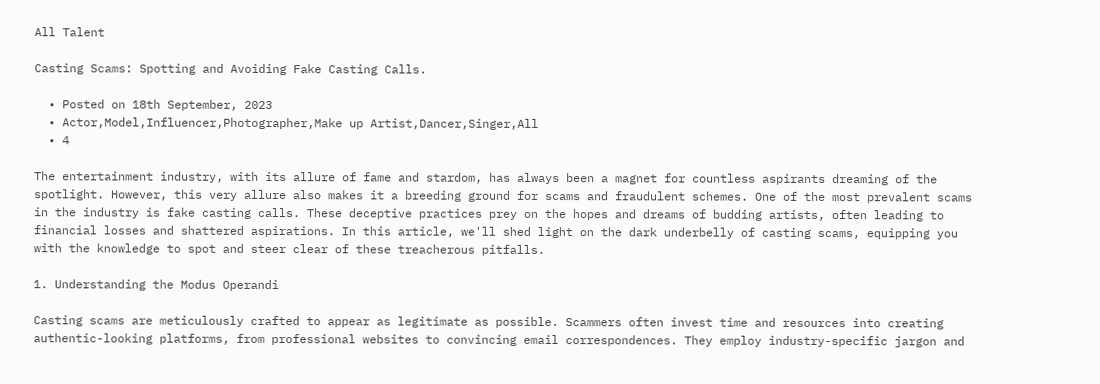All Talent

Casting Scams: Spotting and Avoiding Fake Casting Calls.

  • Posted on 18th September, 2023
  • Actor,Model,Influencer,Photographer,Make up Artist,Dancer,Singer,All
  • 4

The entertainment industry, with its allure of fame and stardom, has always been a magnet for countless aspirants dreaming of the spotlight. However, this very allure also makes it a breeding ground for scams and fraudulent schemes. One of the most prevalent scams in the industry is fake casting calls. These deceptive practices prey on the hopes and dreams of budding artists, often leading to financial losses and shattered aspirations. In this article, we'll shed light on the dark underbelly of casting scams, equipping you with the knowledge to spot and steer clear of these treacherous pitfalls.

1. Understanding the Modus Operandi

Casting scams are meticulously crafted to appear as legitimate as possible. Scammers often invest time and resources into creating authentic-looking platforms, from professional websites to convincing email correspondences. They employ industry-specific jargon and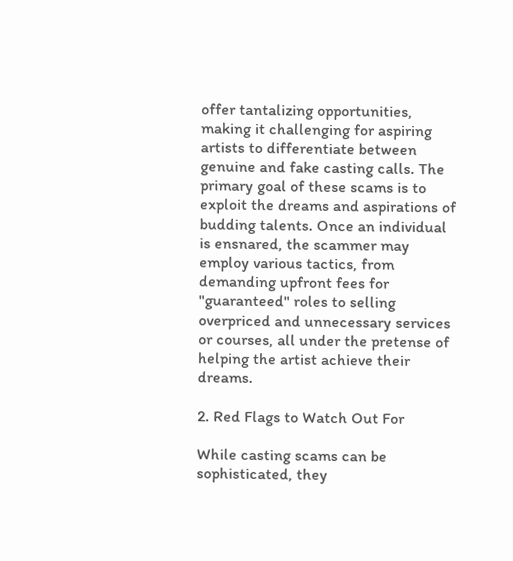offer tantalizing opportunities, making it challenging for aspiring artists to differentiate between genuine and fake casting calls. The primary goal of these scams is to exploit the dreams and aspirations of budding talents. Once an individual is ensnared, the scammer may employ various tactics, from demanding upfront fees for "guaranteed" roles to selling overpriced and unnecessary services or courses, all under the pretense of helping the artist achieve their dreams.

2. Red Flags to Watch Out For

While casting scams can be sophisticated, they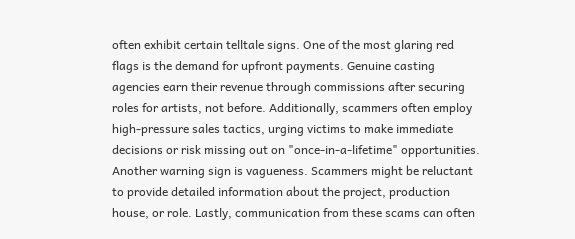often exhibit certain telltale signs. One of the most glaring red flags is the demand for upfront payments. Genuine casting agencies earn their revenue through commissions after securing roles for artists, not before. Additionally, scammers often employ high-pressure sales tactics, urging victims to make immediate decisions or risk missing out on "once-in-a-lifetime" opportunities. Another warning sign is vagueness. Scammers might be reluctant to provide detailed information about the project, production house, or role. Lastly, communication from these scams can often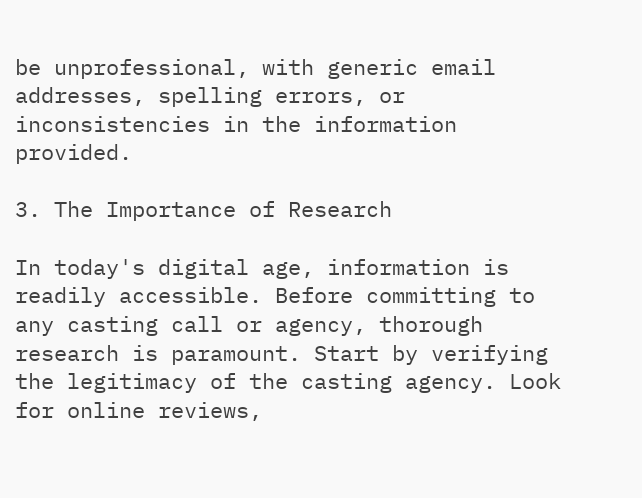be unprofessional, with generic email addresses, spelling errors, or inconsistencies in the information provided.

3. The Importance of Research

In today's digital age, information is readily accessible. Before committing to any casting call or agency, thorough research is paramount. Start by verifying the legitimacy of the casting agency. Look for online reviews,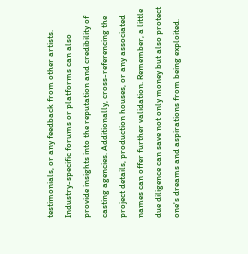testimonials, or any feedback from other artists. Industry-specific forums or platforms can also provide insights into the reputation and credibility of casting agencies. Additionally, cross-referencing the project details, production houses, or any associated names can offer further validation. Remember, a little due diligence can save not only money but also protect one's dreams and aspirations from being exploited.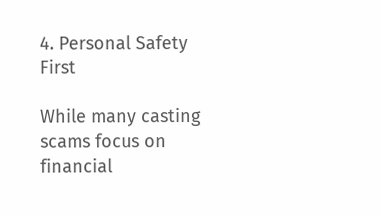4. Personal Safety First

While many casting scams focus on financial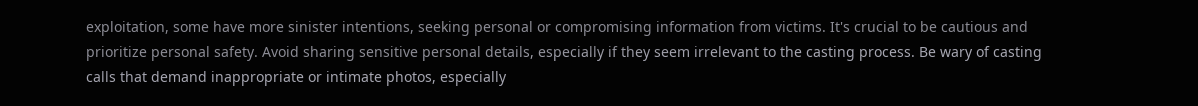exploitation, some have more sinister intentions, seeking personal or compromising information from victims. It's crucial to be cautious and prioritize personal safety. Avoid sharing sensitive personal details, especially if they seem irrelevant to the casting process. Be wary of casting calls that demand inappropriate or intimate photos, especially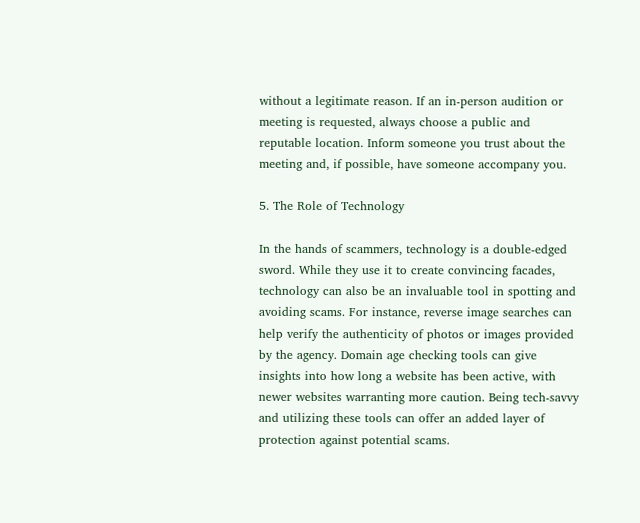without a legitimate reason. If an in-person audition or meeting is requested, always choose a public and reputable location. Inform someone you trust about the meeting and, if possible, have someone accompany you.

5. The Role of Technology

In the hands of scammers, technology is a double-edged sword. While they use it to create convincing facades, technology can also be an invaluable tool in spotting and avoiding scams. For instance, reverse image searches can help verify the authenticity of photos or images provided by the agency. Domain age checking tools can give insights into how long a website has been active, with newer websites warranting more caution. Being tech-savvy and utilizing these tools can offer an added layer of protection against potential scams.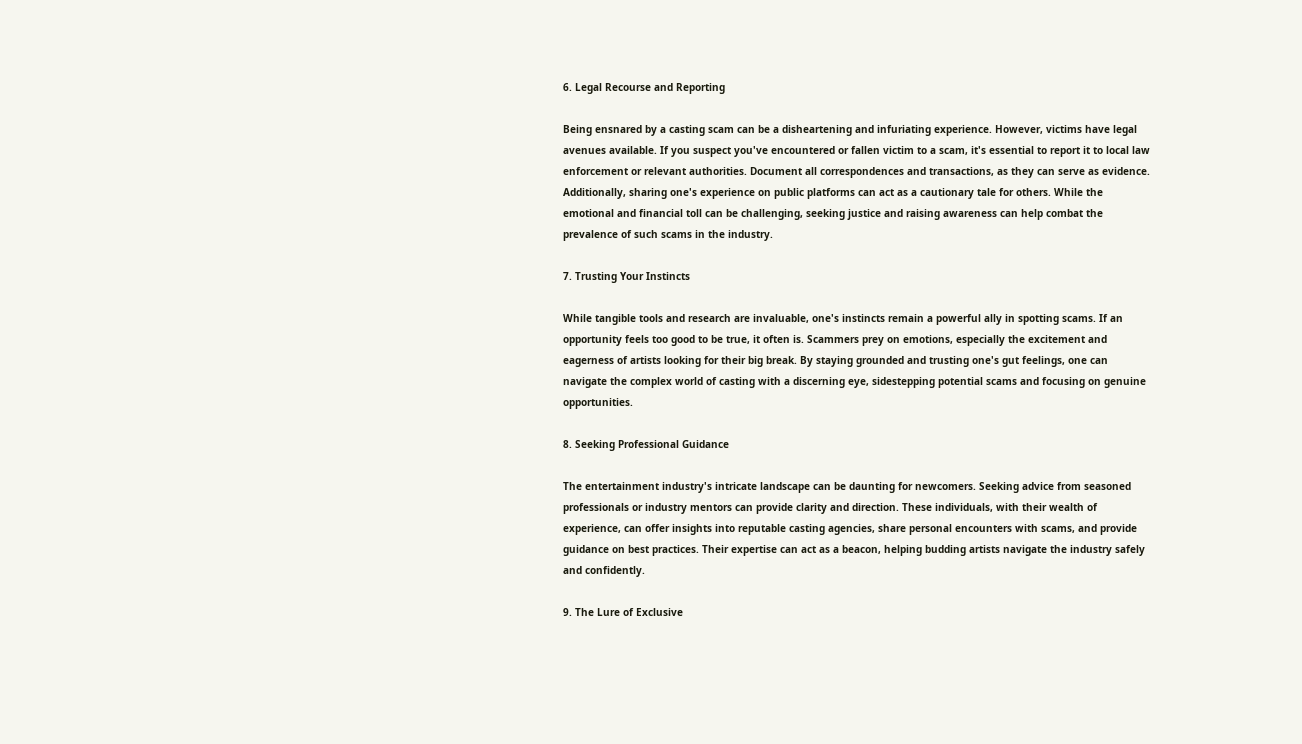6. Legal Recourse and Reporting

Being ensnared by a casting scam can be a disheartening and infuriating experience. However, victims have legal avenues available. If you suspect you've encountered or fallen victim to a scam, it's essential to report it to local law enforcement or relevant authorities. Document all correspondences and transactions, as they can serve as evidence. Additionally, sharing one's experience on public platforms can act as a cautionary tale for others. While the emotional and financial toll can be challenging, seeking justice and raising awareness can help combat the prevalence of such scams in the industry.

7. Trusting Your Instincts

While tangible tools and research are invaluable, one's instincts remain a powerful ally in spotting scams. If an opportunity feels too good to be true, it often is. Scammers prey on emotions, especially the excitement and eagerness of artists looking for their big break. By staying grounded and trusting one's gut feelings, one can navigate the complex world of casting with a discerning eye, sidestepping potential scams and focusing on genuine opportunities.

8. Seeking Professional Guidance

The entertainment industry's intricate landscape can be daunting for newcomers. Seeking advice from seasoned professionals or industry mentors can provide clarity and direction. These individuals, with their wealth of experience, can offer insights into reputable casting agencies, share personal encounters with scams, and provide guidance on best practices. Their expertise can act as a beacon, helping budding artists navigate the industry safely and confidently.

9. The Lure of Exclusive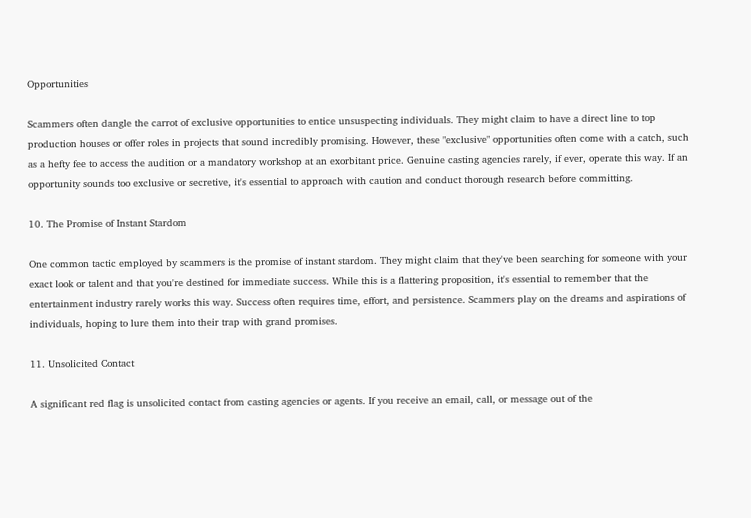Opportunities

Scammers often dangle the carrot of exclusive opportunities to entice unsuspecting individuals. They might claim to have a direct line to top production houses or offer roles in projects that sound incredibly promising. However, these "exclusive" opportunities often come with a catch, such as a hefty fee to access the audition or a mandatory workshop at an exorbitant price. Genuine casting agencies rarely, if ever, operate this way. If an opportunity sounds too exclusive or secretive, it's essential to approach with caution and conduct thorough research before committing.

10. The Promise of Instant Stardom

One common tactic employed by scammers is the promise of instant stardom. They might claim that they've been searching for someone with your exact look or talent and that you're destined for immediate success. While this is a flattering proposition, it's essential to remember that the entertainment industry rarely works this way. Success often requires time, effort, and persistence. Scammers play on the dreams and aspirations of individuals, hoping to lure them into their trap with grand promises.

11. Unsolicited Contact

A significant red flag is unsolicited contact from casting agencies or agents. If you receive an email, call, or message out of the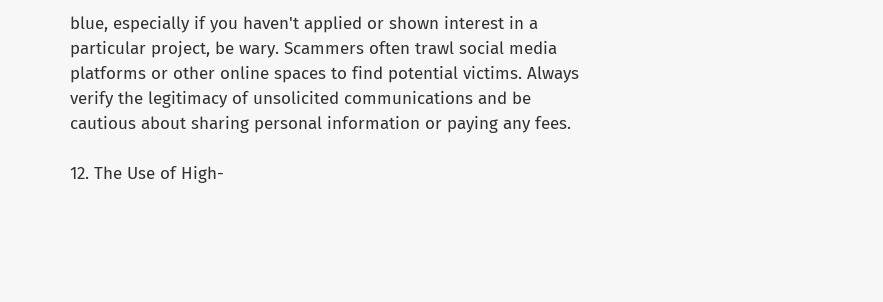blue, especially if you haven't applied or shown interest in a particular project, be wary. Scammers often trawl social media platforms or other online spaces to find potential victims. Always verify the legitimacy of unsolicited communications and be cautious about sharing personal information or paying any fees.

12. The Use of High-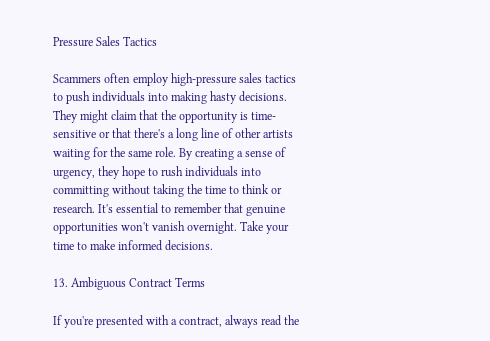Pressure Sales Tactics

Scammers often employ high-pressure sales tactics to push individuals into making hasty decisions. They might claim that the opportunity is time-sensitive or that there's a long line of other artists waiting for the same role. By creating a sense of urgency, they hope to rush individuals into committing without taking the time to think or research. It's essential to remember that genuine opportunities won't vanish overnight. Take your time to make informed decisions.

13. Ambiguous Contract Terms

If you're presented with a contract, always read the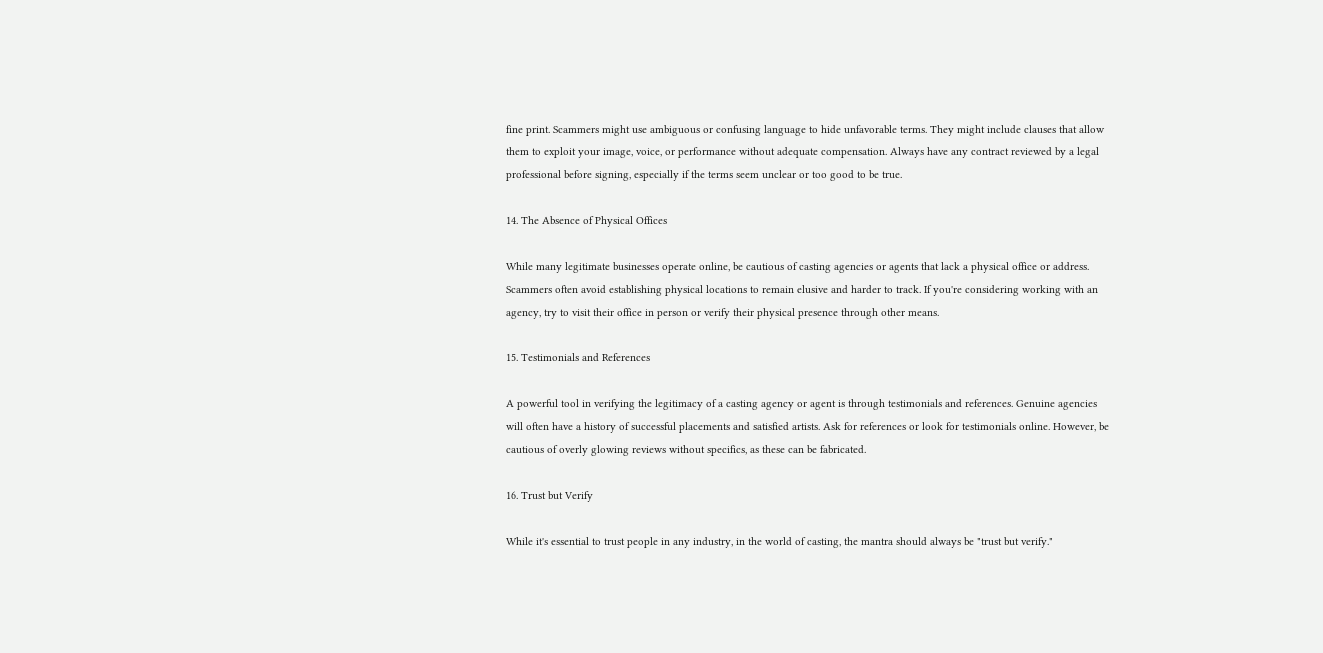fine print. Scammers might use ambiguous or confusing language to hide unfavorable terms. They might include clauses that allow them to exploit your image, voice, or performance without adequate compensation. Always have any contract reviewed by a legal professional before signing, especially if the terms seem unclear or too good to be true.

14. The Absence of Physical Offices

While many legitimate businesses operate online, be cautious of casting agencies or agents that lack a physical office or address. Scammers often avoid establishing physical locations to remain elusive and harder to track. If you're considering working with an agency, try to visit their office in person or verify their physical presence through other means.

15. Testimonials and References

A powerful tool in verifying the legitimacy of a casting agency or agent is through testimonials and references. Genuine agencies will often have a history of successful placements and satisfied artists. Ask for references or look for testimonials online. However, be cautious of overly glowing reviews without specifics, as these can be fabricated.

16. Trust but Verify

While it's essential to trust people in any industry, in the world of casting, the mantra should always be "trust but verify."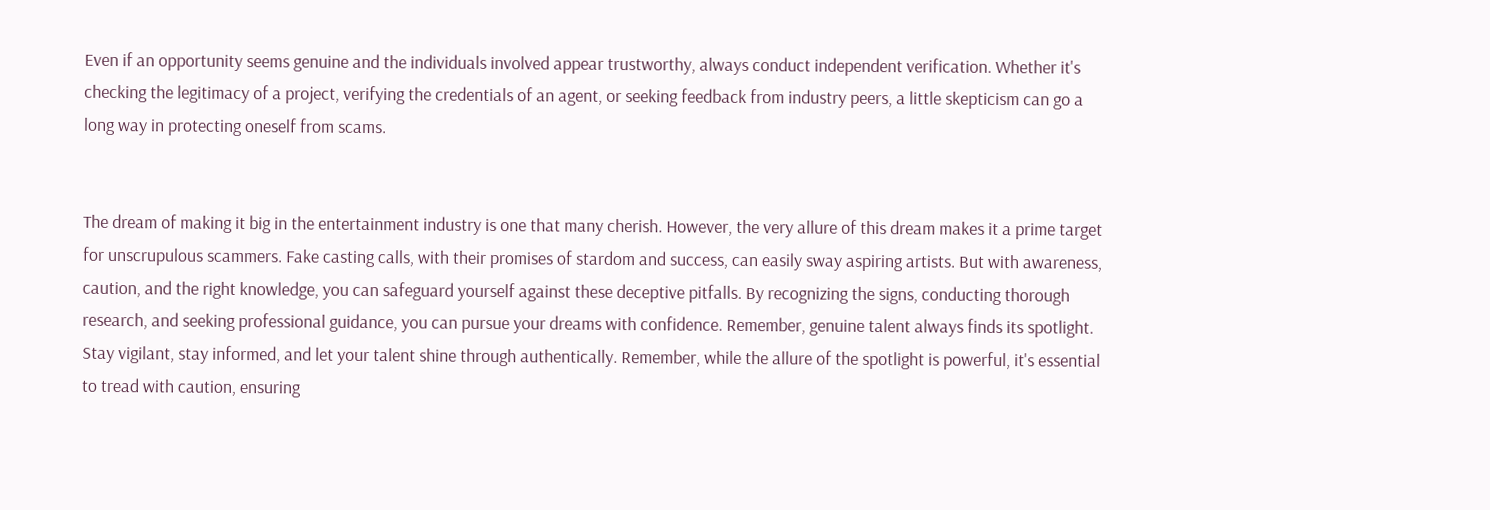Even if an opportunity seems genuine and the individuals involved appear trustworthy, always conduct independent verification. Whether it's checking the legitimacy of a project, verifying the credentials of an agent, or seeking feedback from industry peers, a little skepticism can go a long way in protecting oneself from scams.


The dream of making it big in the entertainment industry is one that many cherish. However, the very allure of this dream makes it a prime target for unscrupulous scammers. Fake casting calls, with their promises of stardom and success, can easily sway aspiring artists. But with awareness, caution, and the right knowledge, you can safeguard yourself against these deceptive pitfalls. By recognizing the signs, conducting thorough research, and seeking professional guidance, you can pursue your dreams with confidence. Remember, genuine talent always finds its spotlight. Stay vigilant, stay informed, and let your talent shine through authentically. Remember, while the allure of the spotlight is powerful, it's essential to tread with caution, ensuring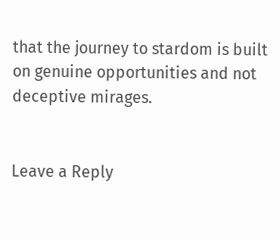that the journey to stardom is built on genuine opportunities and not deceptive mirages.


Leave a Reply